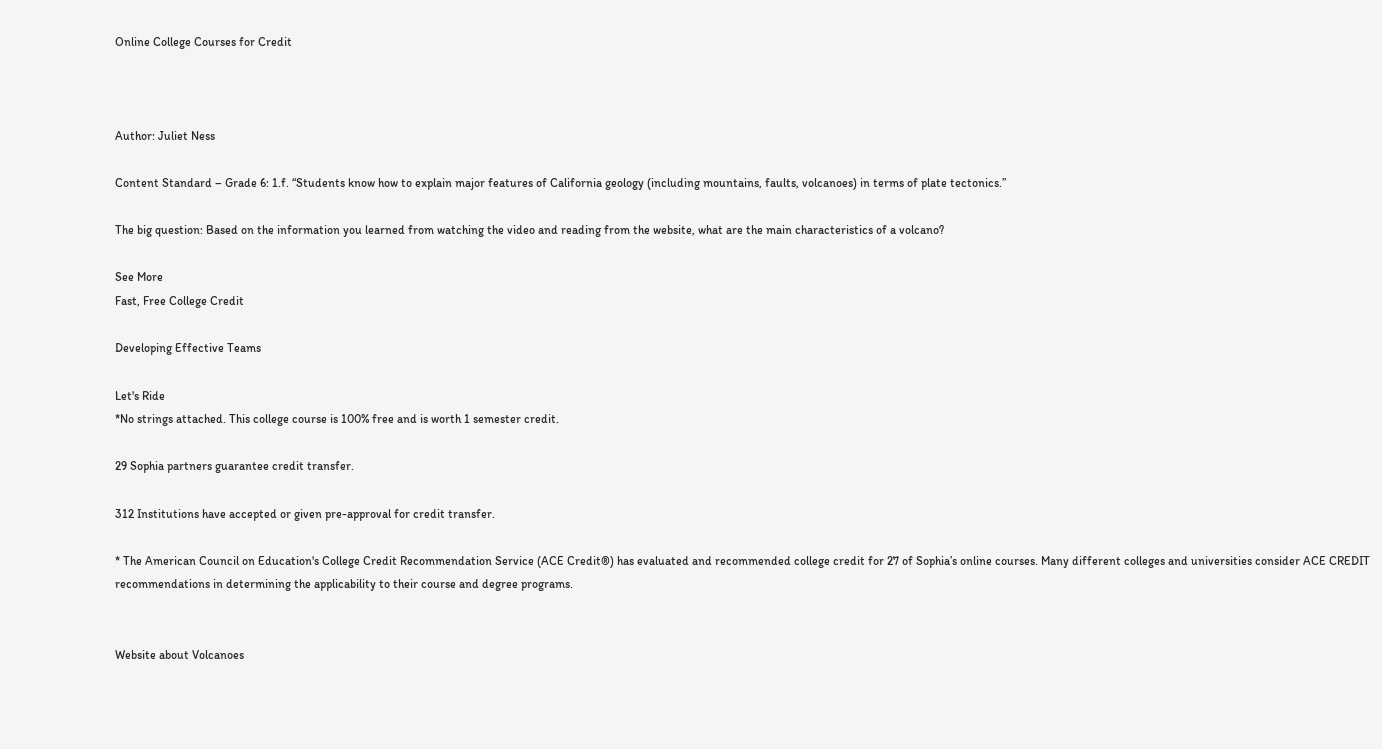Online College Courses for Credit



Author: Juliet Ness

Content Standard – Grade 6: 1.f. “Students know how to explain major features of California geology (including mountains, faults, volcanoes) in terms of plate tectonics.”

The big question: Based on the information you learned from watching the video and reading from the website, what are the main characteristics of a volcano?

See More
Fast, Free College Credit

Developing Effective Teams

Let's Ride
*No strings attached. This college course is 100% free and is worth 1 semester credit.

29 Sophia partners guarantee credit transfer.

312 Institutions have accepted or given pre-approval for credit transfer.

* The American Council on Education's College Credit Recommendation Service (ACE Credit®) has evaluated and recommended college credit for 27 of Sophia’s online courses. Many different colleges and universities consider ACE CREDIT recommendations in determining the applicability to their course and degree programs.


Website about Volcanoes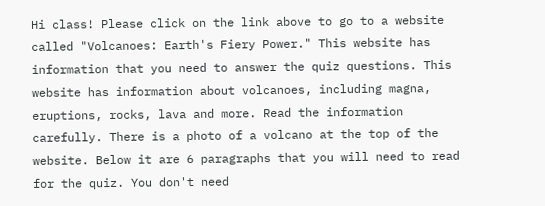Hi class! Please click on the link above to go to a website called "Volcanoes: Earth's Fiery Power." This website has information that you need to answer the quiz questions. This website has information about volcanoes, including magna, eruptions, rocks, lava and more. Read the information carefully. There is a photo of a volcano at the top of the website. Below it are 6 paragraphs that you will need to read for the quiz. You don't need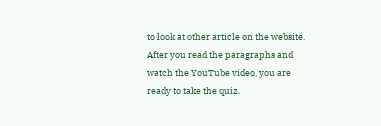to look at other article on the website. After you read the paragraphs and watch the YouTube video, you are ready to take the quiz.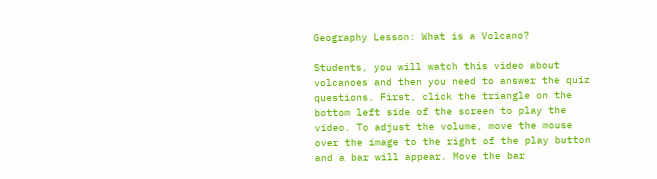Geography Lesson: What is a Volcano?

Students, you will watch this video about volcanoes and then you need to answer the quiz questions. First, click the triangle on the bottom left side of the screen to play the video. To adjust the volume, move the mouse over the image to the right of the play button and a bar will appear. Move the bar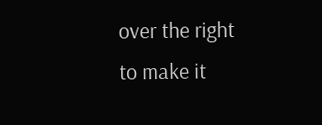over the right to make it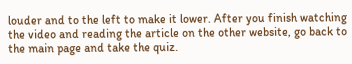louder and to the left to make it lower. After you finish watching the video and reading the article on the other website, go back to the main page and take the quiz.